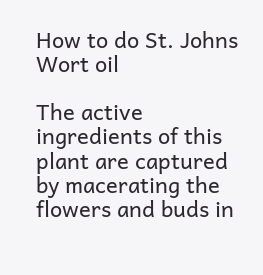How to do St. Johns Wort oil

The active ingredients of this plant are captured by macerating the flowers and buds in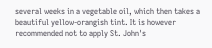several weeks in a vegetable oil, which then takes a beautiful yellow-orangish tint. It is however recommended not to apply St. John's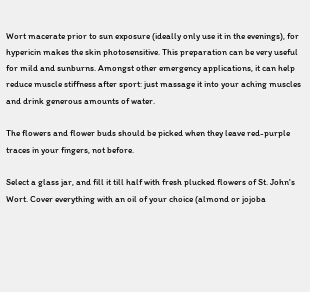Wort macerate prior to sun exposure (ideally only use it in the evenings), for hypericin makes the skin photosensitive. This preparation can be very useful for mild and sunburns. Amongst other emergency applications, it can help reduce muscle stiffness after sport: just massage it into your aching muscles and drink generous amounts of water.

The flowers and flower buds should be picked when they leave red-purple traces in your fingers, not before.

Select a glass jar, and fill it till half with fresh plucked flowers of St. John's Wort. Cover everything with an oil of your choice (almond or jojoba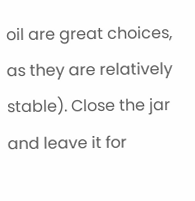oil are great choices, as they are relatively stable). Close the jar and leave it for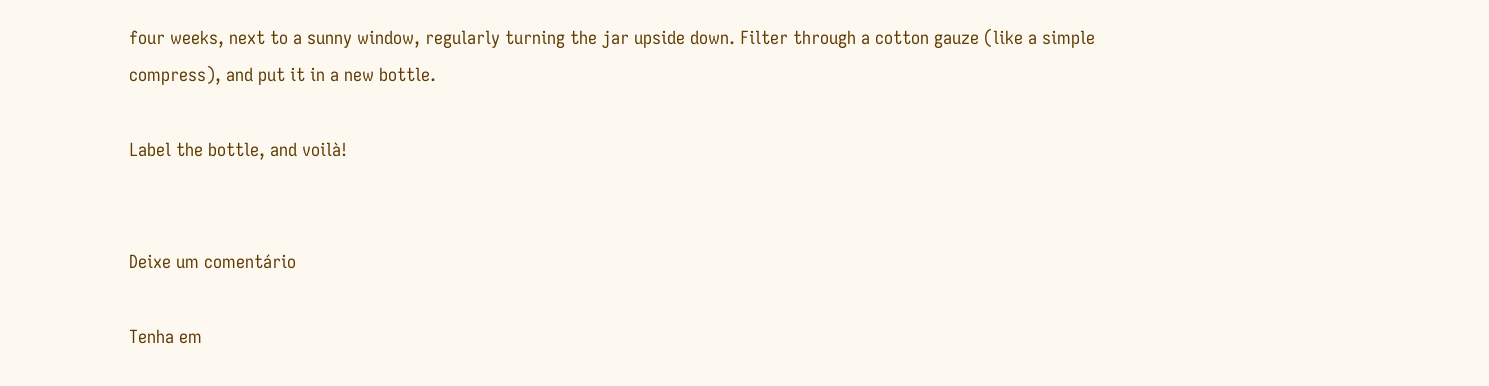four weeks, next to a sunny window, regularly turning the jar upside down. Filter through a cotton gauze (like a simple compress), and put it in a new bottle.

Label the bottle, and voilà!


Deixe um comentário

Tenha em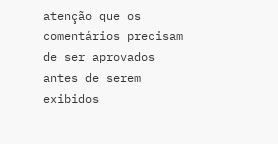atenção que os comentários precisam de ser aprovados antes de serem exibidos